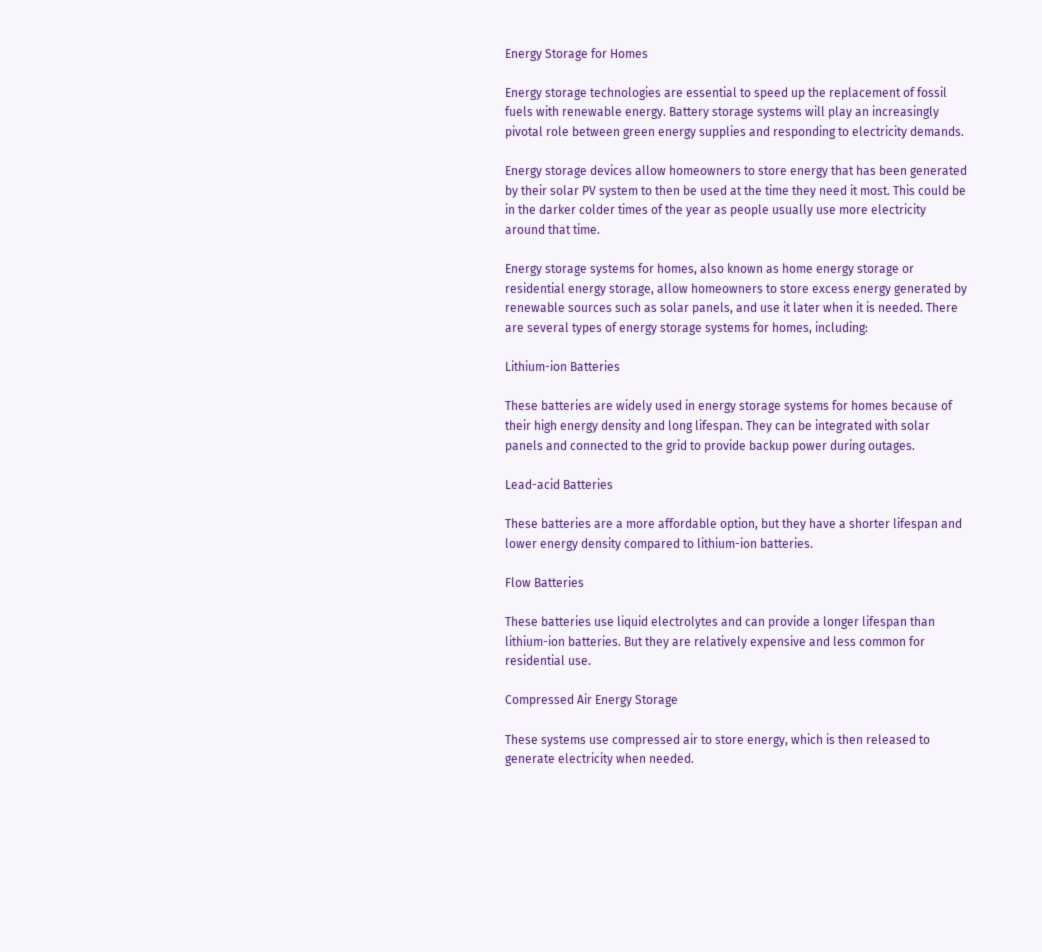Energy Storage for Homes

Energy storage technologies are essential to speed up the replacement of fossil fuels with renewable energy. Battery storage systems will play an increasingly pivotal role between green energy supplies and responding to electricity demands.

Energy storage devices allow homeowners to store energy that has been generated by their solar PV system to then be used at the time they need it most. This could be in the darker colder times of the year as people usually use more electricity around that time.

Energy storage systems for homes, also known as home energy storage or residential energy storage, allow homeowners to store excess energy generated by renewable sources such as solar panels, and use it later when it is needed. There are several types of energy storage systems for homes, including:

Lithium-ion Batteries

These batteries are widely used in energy storage systems for homes because of their high energy density and long lifespan. They can be integrated with solar panels and connected to the grid to provide backup power during outages.

Lead-acid Batteries

These batteries are a more affordable option, but they have a shorter lifespan and lower energy density compared to lithium-ion batteries.

Flow Batteries

These batteries use liquid electrolytes and can provide a longer lifespan than lithium-ion batteries. But they are relatively expensive and less common for residential use.

Compressed Air Energy Storage

These systems use compressed air to store energy, which is then released to generate electricity when needed.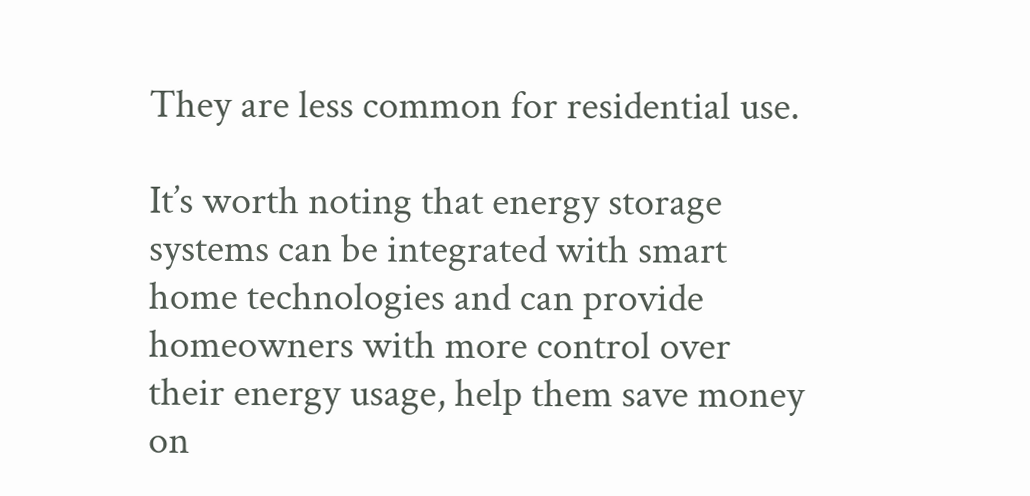They are less common for residential use.

It’s worth noting that energy storage systems can be integrated with smart home technologies and can provide homeowners with more control over their energy usage, help them save money on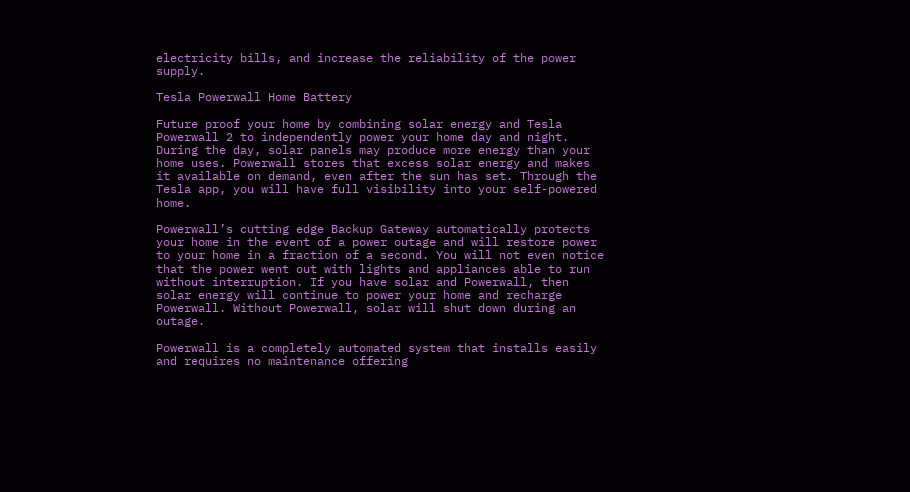electricity bills, and increase the reliability of the power supply.

Tesla Powerwall Home Battery

Future proof your home by combining solar energy and Tesla Powerwall 2 to independently power your home day and night. During the day, solar panels may produce more energy than your home uses. Powerwall stores that excess solar energy and makes it available on demand, even after the sun has set. Through the Tesla app, you will have full visibility into your self-powered home.

Powerwall’s cutting edge Backup Gateway automatically protects your home in the event of a power outage and will restore power to your home in a fraction of a second. You will not even notice that the power went out with lights and appliances able to run without interruption. If you have solar and Powerwall, then solar energy will continue to power your home and recharge Powerwall. Without Powerwall, solar will shut down during an outage.

Powerwall is a completely automated system that installs easily and requires no maintenance offering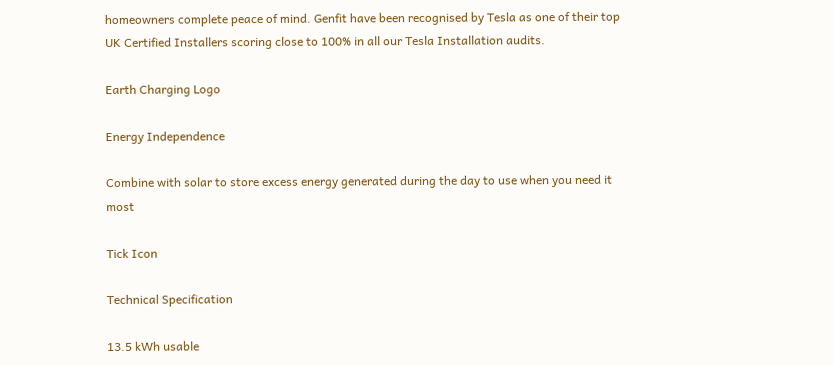homeowners complete peace of mind. Genfit have been recognised by Tesla as one of their top UK Certified Installers scoring close to 100% in all our Tesla Installation audits.

Earth Charging Logo

Energy Independence

Combine with solar to store excess energy generated during the day to use when you need it most

Tick Icon

Technical Specification

13.5 kWh usable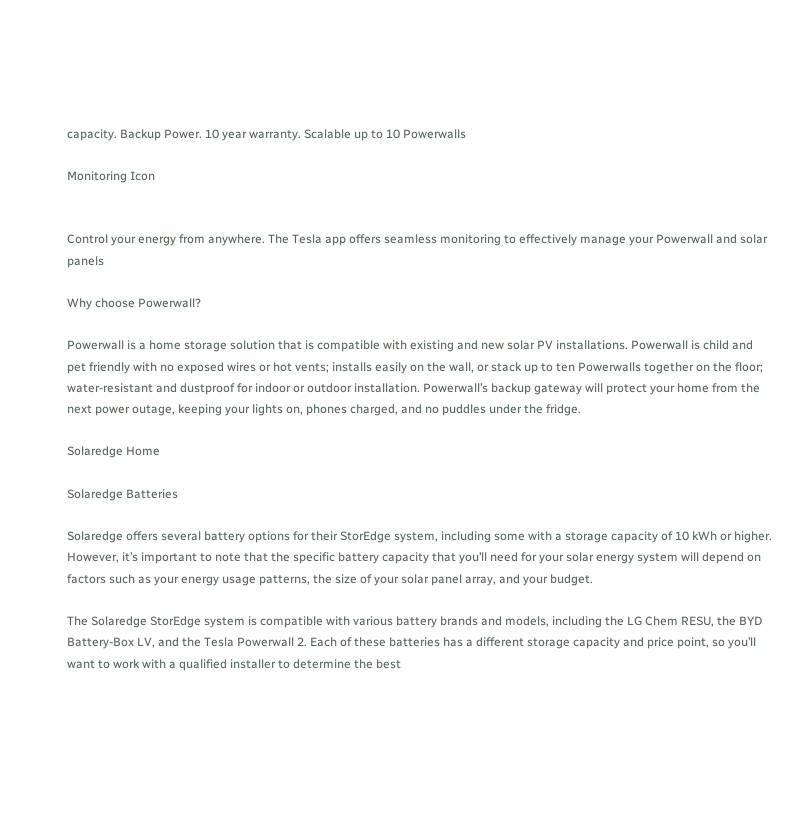capacity. Backup Power. 10 year warranty. Scalable up to 10 Powerwalls

Monitoring Icon


Control your energy from anywhere. The Tesla app offers seamless monitoring to effectively manage your Powerwall and solar panels

Why choose Powerwall?

Powerwall is a home storage solution that is compatible with existing and new solar PV installations. Powerwall is child and pet friendly with no exposed wires or hot vents; installs easily on the wall, or stack up to ten Powerwalls together on the floor; water-resistant and dustproof for indoor or outdoor installation. Powerwall’s backup gateway will protect your home from the next power outage, keeping your lights on, phones charged, and no puddles under the fridge.

Solaredge Home

Solaredge Batteries

Solaredge offers several battery options for their StorEdge system, including some with a storage capacity of 10 kWh or higher. However, it’s important to note that the specific battery capacity that you’ll need for your solar energy system will depend on factors such as your energy usage patterns, the size of your solar panel array, and your budget.

The Solaredge StorEdge system is compatible with various battery brands and models, including the LG Chem RESU, the BYD Battery-Box LV, and the Tesla Powerwall 2. Each of these batteries has a different storage capacity and price point, so you’ll want to work with a qualified installer to determine the best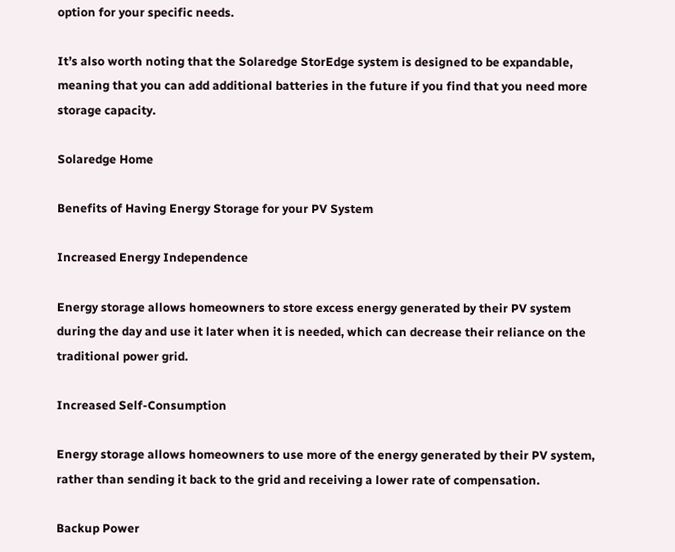option for your specific needs.

It’s also worth noting that the Solaredge StorEdge system is designed to be expandable, meaning that you can add additional batteries in the future if you find that you need more storage capacity.

Solaredge Home

Benefits of Having Energy Storage for your PV System

Increased Energy Independence

Energy storage allows homeowners to store excess energy generated by their PV system during the day and use it later when it is needed, which can decrease their reliance on the traditional power grid.

Increased Self-Consumption

Energy storage allows homeowners to use more of the energy generated by their PV system, rather than sending it back to the grid and receiving a lower rate of compensation.

Backup Power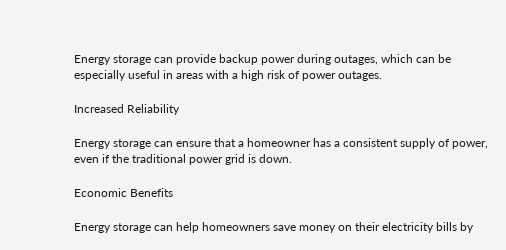Energy storage can provide backup power during outages, which can be especially useful in areas with a high risk of power outages.

Increased Reliability

Energy storage can ensure that a homeowner has a consistent supply of power, even if the traditional power grid is down.

Economic Benefits

Energy storage can help homeowners save money on their electricity bills by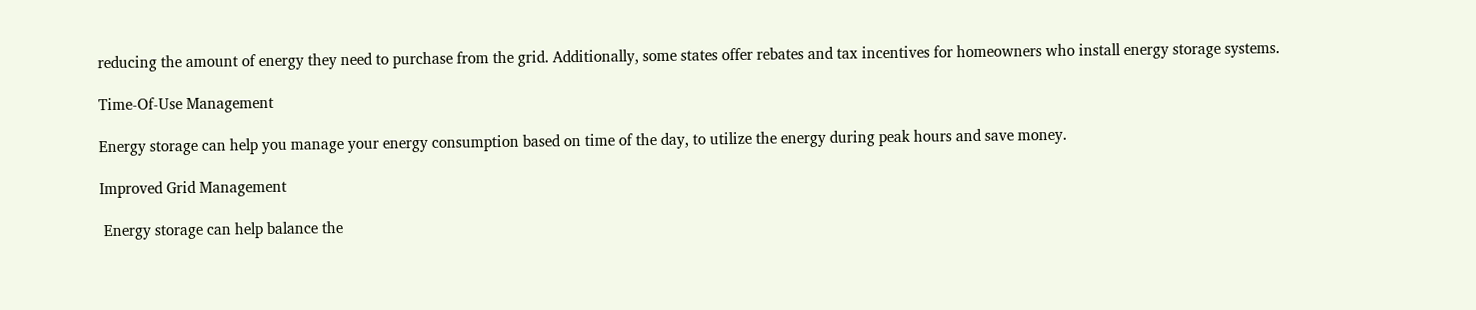reducing the amount of energy they need to purchase from the grid. Additionally, some states offer rebates and tax incentives for homeowners who install energy storage systems.

Time-Of-Use Management

Energy storage can help you manage your energy consumption based on time of the day, to utilize the energy during peak hours and save money.

Improved Grid Management

 Energy storage can help balance the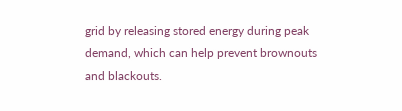grid by releasing stored energy during peak demand, which can help prevent brownouts and blackouts.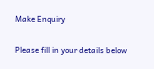Make Enquiry

Please fill in your details below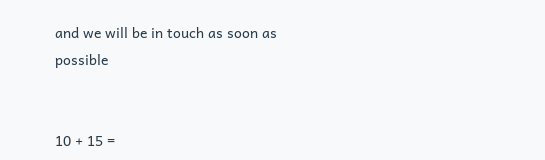and we will be in touch as soon as possible


10 + 15 =